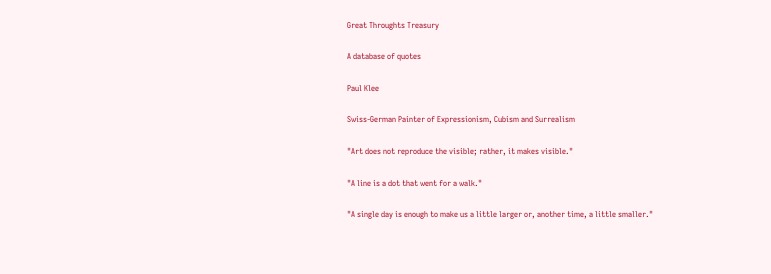Great Throughts Treasury

A database of quotes

Paul Klee

Swiss-German Painter of Expressionism, Cubism and Surrealism

"Art does not reproduce the visible; rather, it makes visible."

"A line is a dot that went for a walk."

"A single day is enough to make us a little larger or, another time, a little smaller."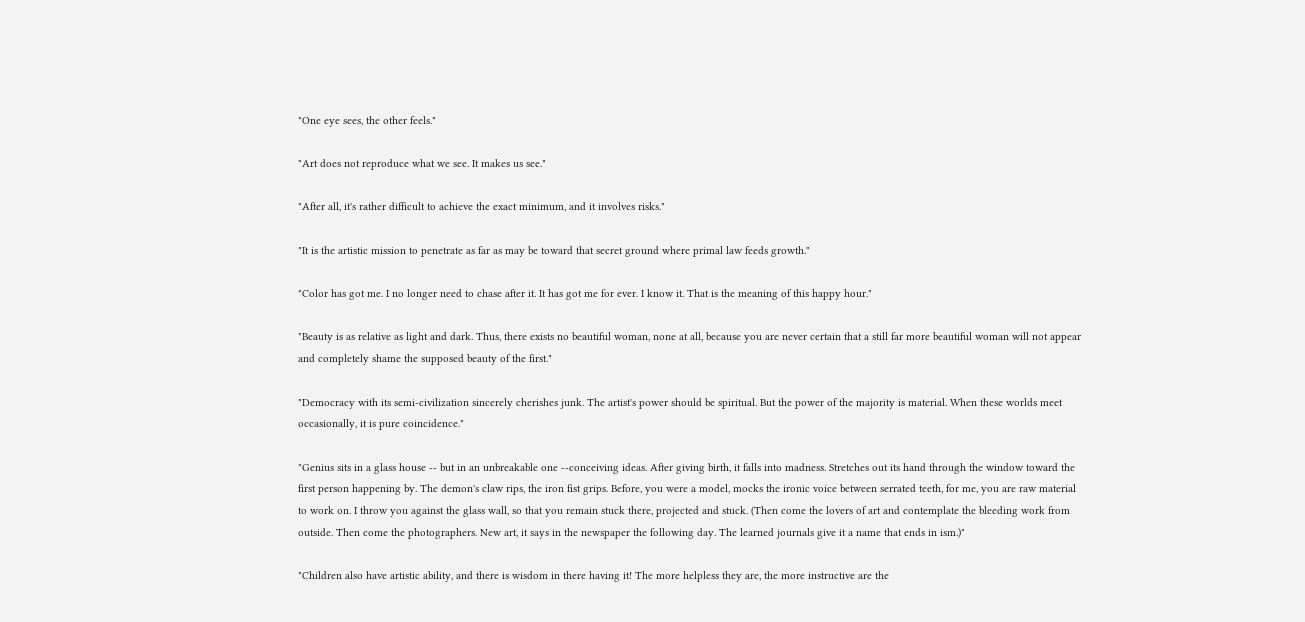"One eye sees, the other feels."

"Art does not reproduce what we see. It makes us see."

"After all, it's rather difficult to achieve the exact minimum, and it involves risks."

"It is the artistic mission to penetrate as far as may be toward that secret ground where primal law feeds growth."

"Color has got me. I no longer need to chase after it. It has got me for ever. I know it. That is the meaning of this happy hour."

"Beauty is as relative as light and dark. Thus, there exists no beautiful woman, none at all, because you are never certain that a still far more beautiful woman will not appear and completely shame the supposed beauty of the first."

"Democracy with its semi-civilization sincerely cherishes junk. The artist's power should be spiritual. But the power of the majority is material. When these worlds meet occasionally, it is pure coincidence."

"Genius sits in a glass house -- but in an unbreakable one --conceiving ideas. After giving birth, it falls into madness. Stretches out its hand through the window toward the first person happening by. The demon's claw rips, the iron fist grips. Before, you were a model, mocks the ironic voice between serrated teeth, for me, you are raw material to work on. I throw you against the glass wall, so that you remain stuck there, projected and stuck. (Then come the lovers of art and contemplate the bleeding work from outside. Then come the photographers. New art, it says in the newspaper the following day. The learned journals give it a name that ends in ism.)"

"Children also have artistic ability, and there is wisdom in there having it! The more helpless they are, the more instructive are the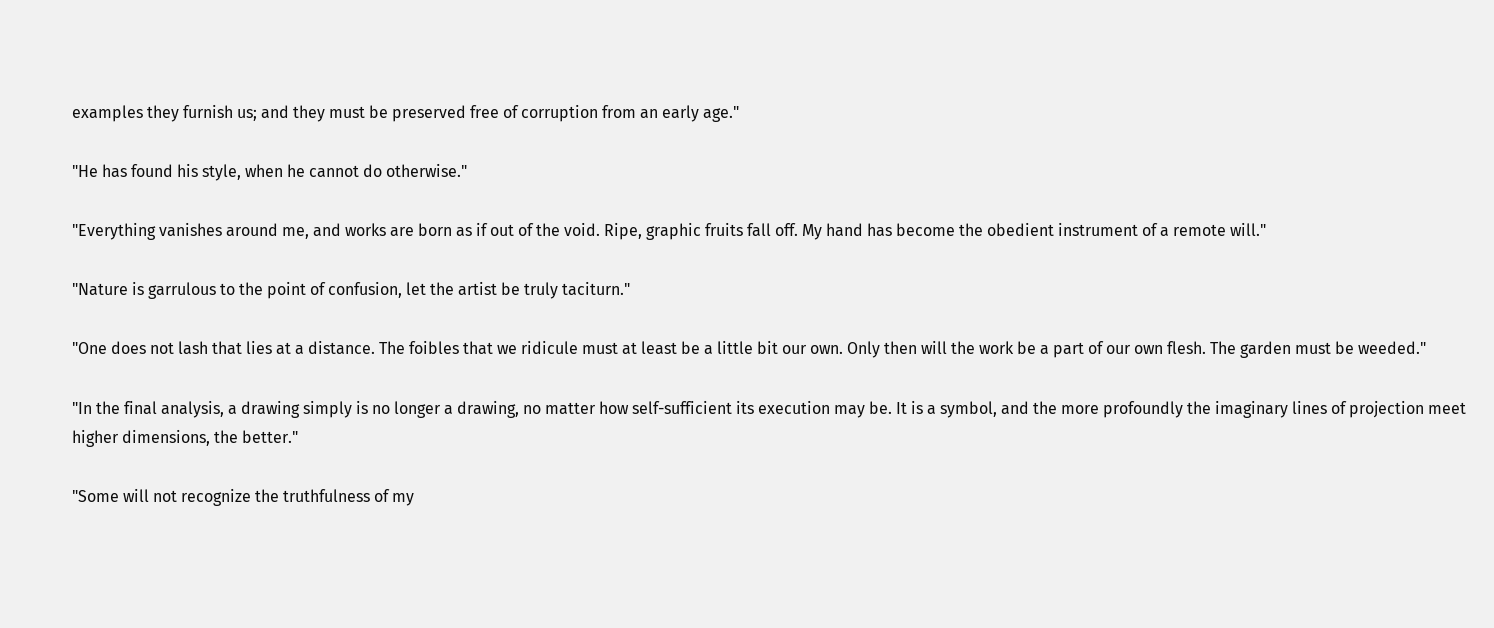examples they furnish us; and they must be preserved free of corruption from an early age."

"He has found his style, when he cannot do otherwise."

"Everything vanishes around me, and works are born as if out of the void. Ripe, graphic fruits fall off. My hand has become the obedient instrument of a remote will."

"Nature is garrulous to the point of confusion, let the artist be truly taciturn."

"One does not lash that lies at a distance. The foibles that we ridicule must at least be a little bit our own. Only then will the work be a part of our own flesh. The garden must be weeded."

"In the final analysis, a drawing simply is no longer a drawing, no matter how self-sufficient its execution may be. It is a symbol, and the more profoundly the imaginary lines of projection meet higher dimensions, the better."

"Some will not recognize the truthfulness of my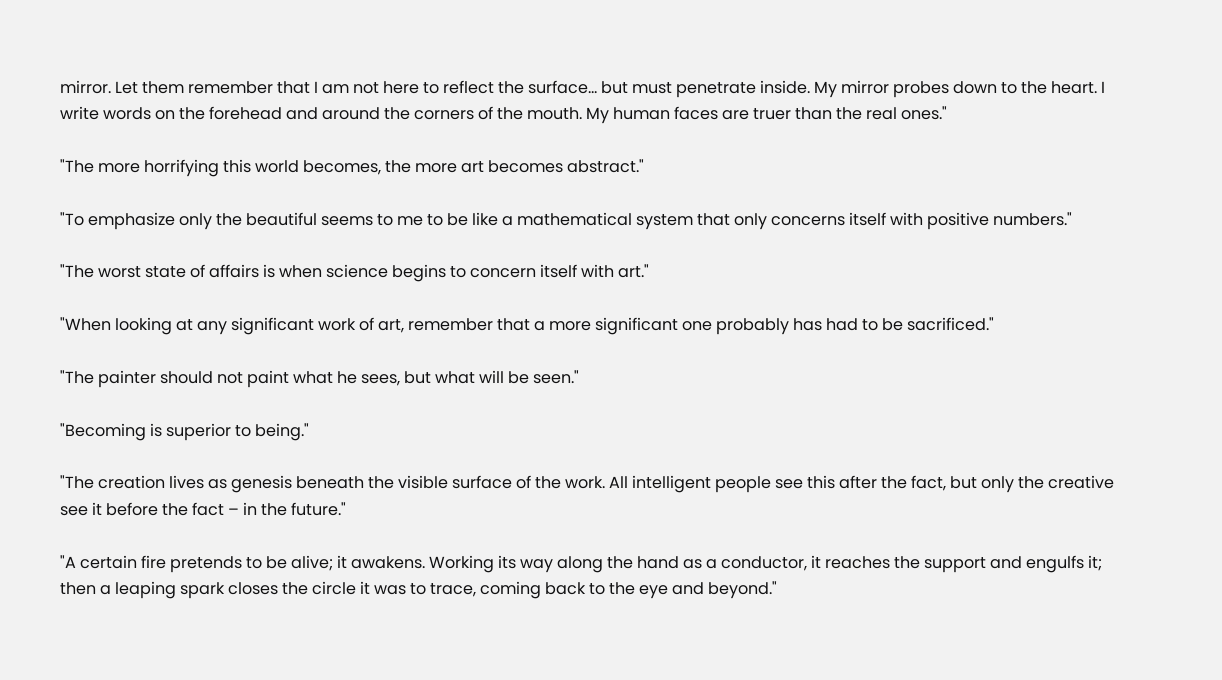mirror. Let them remember that I am not here to reflect the surface... but must penetrate inside. My mirror probes down to the heart. I write words on the forehead and around the corners of the mouth. My human faces are truer than the real ones."

"The more horrifying this world becomes, the more art becomes abstract."

"To emphasize only the beautiful seems to me to be like a mathematical system that only concerns itself with positive numbers."

"The worst state of affairs is when science begins to concern itself with art."

"When looking at any significant work of art, remember that a more significant one probably has had to be sacrificed."

"The painter should not paint what he sees, but what will be seen."

"Becoming is superior to being."

"The creation lives as genesis beneath the visible surface of the work. All intelligent people see this after the fact, but only the creative see it before the fact – in the future."

"A certain fire pretends to be alive; it awakens. Working its way along the hand as a conductor, it reaches the support and engulfs it; then a leaping spark closes the circle it was to trace, coming back to the eye and beyond."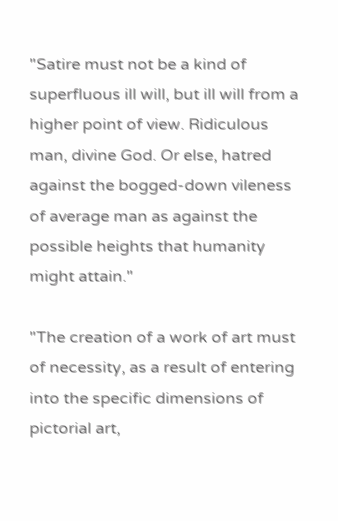"Satire must not be a kind of superfluous ill will, but ill will from a higher point of view. Ridiculous man, divine God. Or else, hatred against the bogged-down vileness of average man as against the possible heights that humanity might attain."

"The creation of a work of art must of necessity, as a result of entering into the specific dimensions of pictorial art,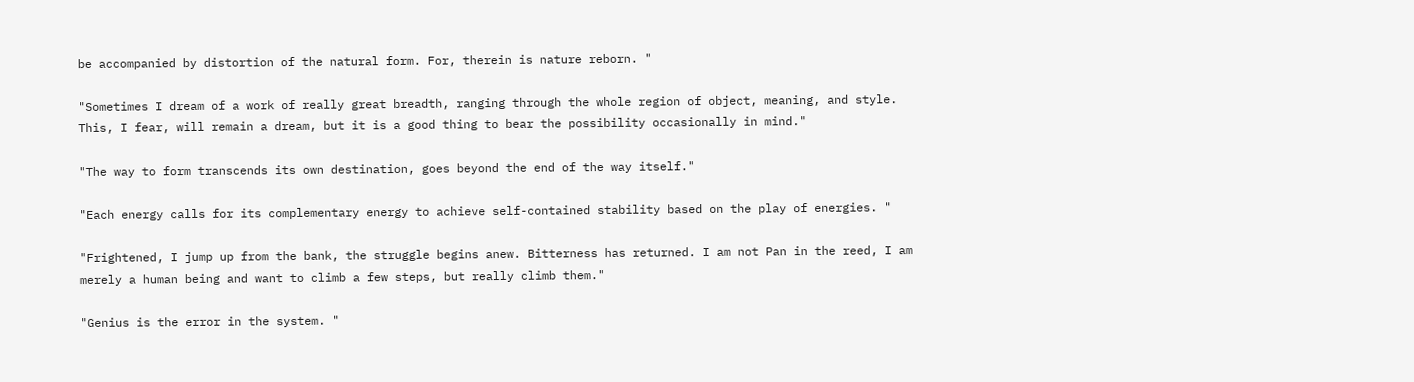be accompanied by distortion of the natural form. For, therein is nature reborn. "

"Sometimes I dream of a work of really great breadth, ranging through the whole region of object, meaning, and style. This, I fear, will remain a dream, but it is a good thing to bear the possibility occasionally in mind."

"The way to form transcends its own destination, goes beyond the end of the way itself."

"Each energy calls for its complementary energy to achieve self-contained stability based on the play of energies. "

"Frightened, I jump up from the bank, the struggle begins anew. Bitterness has returned. I am not Pan in the reed, I am merely a human being and want to climb a few steps, but really climb them."

"Genius is the error in the system. "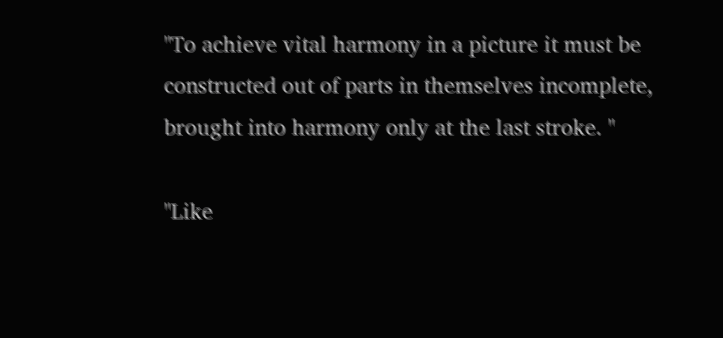"To achieve vital harmony in a picture it must be constructed out of parts in themselves incomplete, brought into harmony only at the last stroke. "

"Like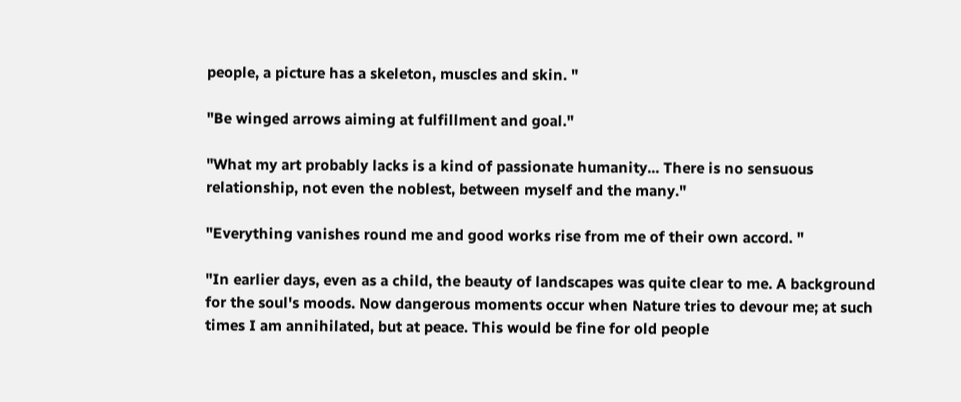people, a picture has a skeleton, muscles and skin. "

"Be winged arrows aiming at fulfillment and goal."

"What my art probably lacks is a kind of passionate humanity... There is no sensuous relationship, not even the noblest, between myself and the many."

"Everything vanishes round me and good works rise from me of their own accord. "

"In earlier days, even as a child, the beauty of landscapes was quite clear to me. A background for the soul's moods. Now dangerous moments occur when Nature tries to devour me; at such times I am annihilated, but at peace. This would be fine for old people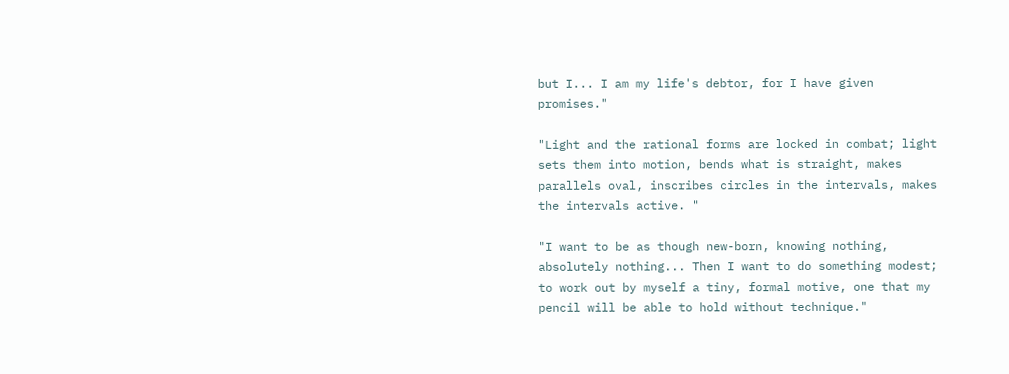but I... I am my life's debtor, for I have given promises."

"Light and the rational forms are locked in combat; light sets them into motion, bends what is straight, makes parallels oval, inscribes circles in the intervals, makes the intervals active. "

"I want to be as though new-born, knowing nothing, absolutely nothing... Then I want to do something modest; to work out by myself a tiny, formal motive, one that my pencil will be able to hold without technique."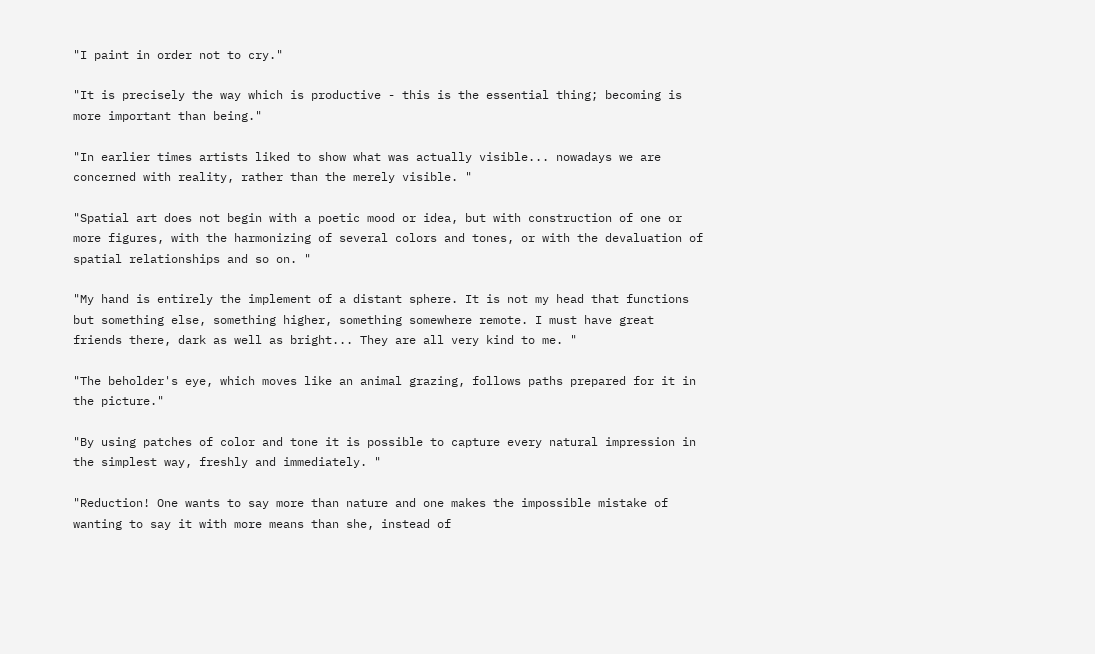"I paint in order not to cry."

"It is precisely the way which is productive - this is the essential thing; becoming is more important than being."

"In earlier times artists liked to show what was actually visible... nowadays we are concerned with reality, rather than the merely visible. "

"Spatial art does not begin with a poetic mood or idea, but with construction of one or more figures, with the harmonizing of several colors and tones, or with the devaluation of spatial relationships and so on. "

"My hand is entirely the implement of a distant sphere. It is not my head that functions but something else, something higher, something somewhere remote. I must have great friends there, dark as well as bright... They are all very kind to me. "

"The beholder's eye, which moves like an animal grazing, follows paths prepared for it in the picture."

"By using patches of color and tone it is possible to capture every natural impression in the simplest way, freshly and immediately. "

"Reduction! One wants to say more than nature and one makes the impossible mistake of wanting to say it with more means than she, instead of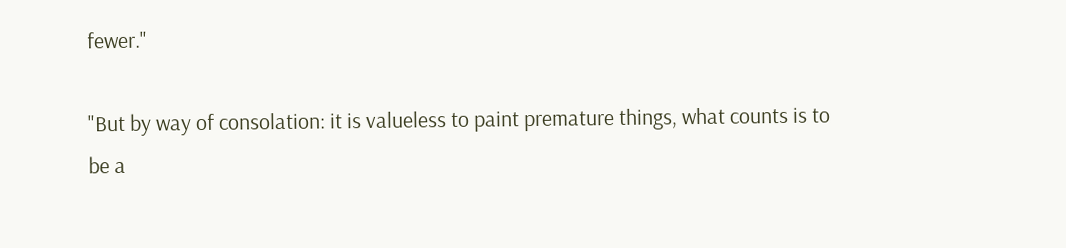fewer."

"But by way of consolation: it is valueless to paint premature things, what counts is to be a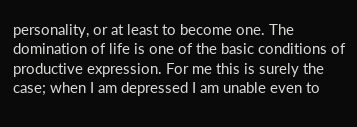personality, or at least to become one. The domination of life is one of the basic conditions of productive expression. For me this is surely the case; when I am depressed I am unable even to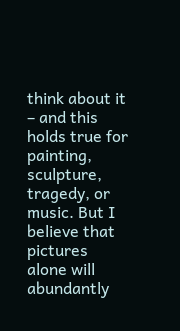think about it – and this holds true for painting, sculpture, tragedy, or music. But I believe that pictures alone will abundantly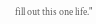fill out this one life."